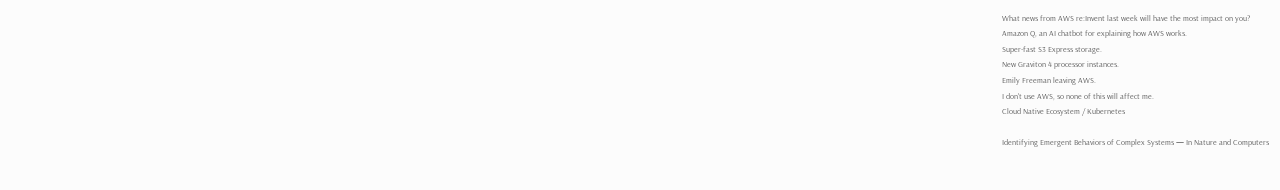What news from AWS re:Invent last week will have the most impact on you?
Amazon Q, an AI chatbot for explaining how AWS works.
Super-fast S3 Express storage.
New Graviton 4 processor instances.
Emily Freeman leaving AWS.
I don't use AWS, so none of this will affect me.
Cloud Native Ecosystem / Kubernetes

Identifying Emergent Behaviors of Complex Systems — In Nature and Computers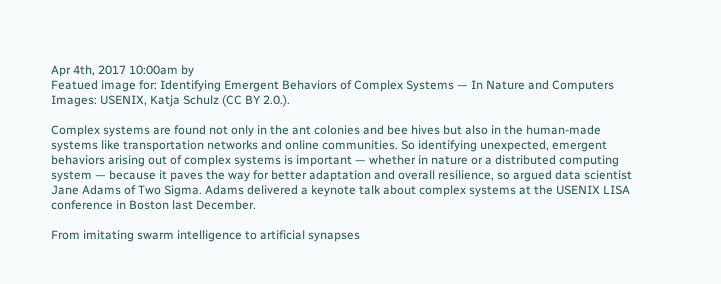Apr 4th, 2017 10:00am by
Featued image for: Identifying Emergent Behaviors of Complex Systems — In Nature and Computers
Images: USENIX, Katja Schulz (CC BY 2.0.).

Complex systems are found not only in the ant colonies and bee hives but also in the human-made systems like transportation networks and online communities. So identifying unexpected, emergent behaviors arising out of complex systems is important — whether in nature or a distributed computing system — because it paves the way for better adaptation and overall resilience, so argued data scientist Jane Adams of Two Sigma. Adams delivered a keynote talk about complex systems at the USENIX LISA conference in Boston last December.

From imitating swarm intelligence to artificial synapses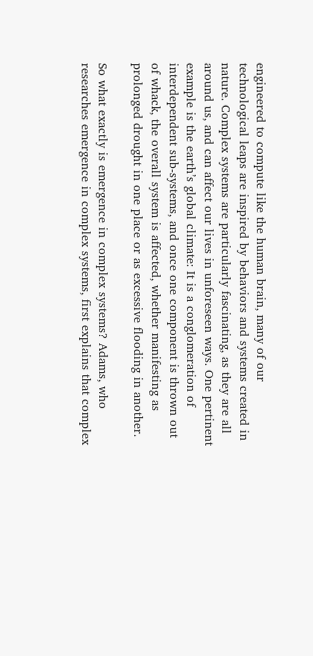engineered to compute like the human brain, many of our technological leaps are inspired by behaviors and systems created in nature. Complex systems are particularly fascinating, as they are all around us, and can affect our lives in unforeseen ways. One pertinent example is the earth’s global climate: It is a conglomeration of interdependent sub-systems, and once one component is thrown out of whack, the overall system is affected, whether manifesting as prolonged drought in one place or as excessive flooding in another.

So what exactly is emergence in complex systems? Adams, who researches emergence in complex systems, first explains that complex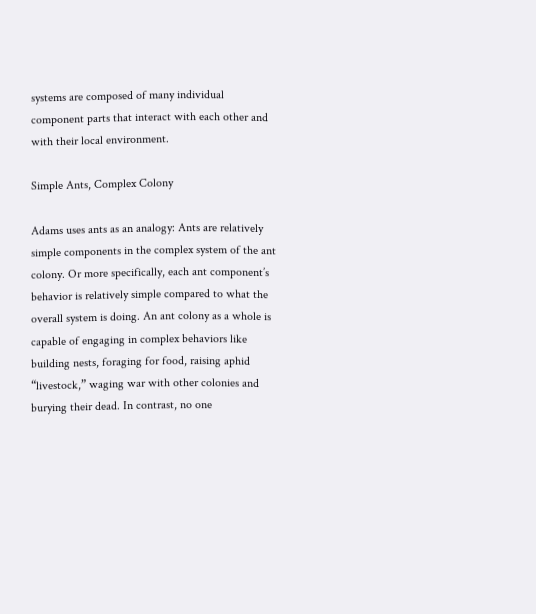systems are composed of many individual component parts that interact with each other and with their local environment.

Simple Ants, Complex Colony

Adams uses ants as an analogy: Ants are relatively simple components in the complex system of the ant colony. Or more specifically, each ant component’s behavior is relatively simple compared to what the overall system is doing. An ant colony as a whole is capable of engaging in complex behaviors like building nests, foraging for food, raising aphid “livestock,” waging war with other colonies and burying their dead. In contrast, no one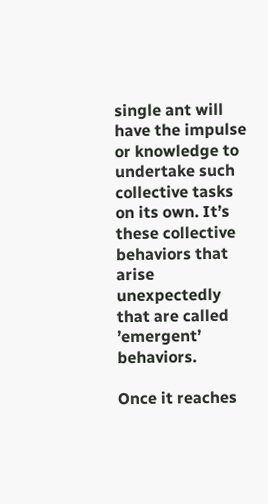single ant will have the impulse or knowledge to undertake such collective tasks on its own. It’s these collective behaviors that arise unexpectedly that are called ’emergent’ behaviors.

Once it reaches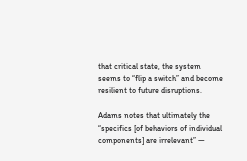that critical state, the system seems to “flip a switch” and become resilient to future disruptions.

Adams notes that ultimately the “specifics [of behaviors of individual components] are irrelevant” —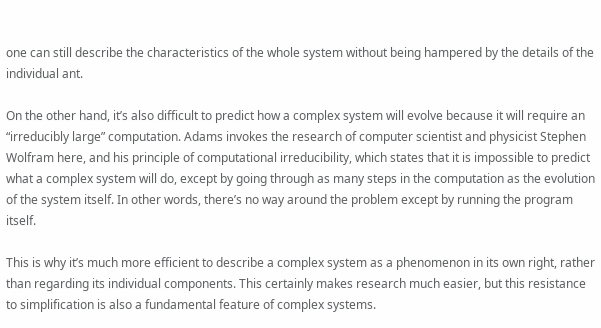one can still describe the characteristics of the whole system without being hampered by the details of the individual ant.

On the other hand, it’s also difficult to predict how a complex system will evolve because it will require an “irreducibly large” computation. Adams invokes the research of computer scientist and physicist Stephen Wolfram here, and his principle of computational irreducibility, which states that it is impossible to predict what a complex system will do, except by going through as many steps in the computation as the evolution of the system itself. In other words, there’s no way around the problem except by running the program itself.

This is why it’s much more efficient to describe a complex system as a phenomenon in its own right, rather than regarding its individual components. This certainly makes research much easier, but this resistance to simplification is also a fundamental feature of complex systems.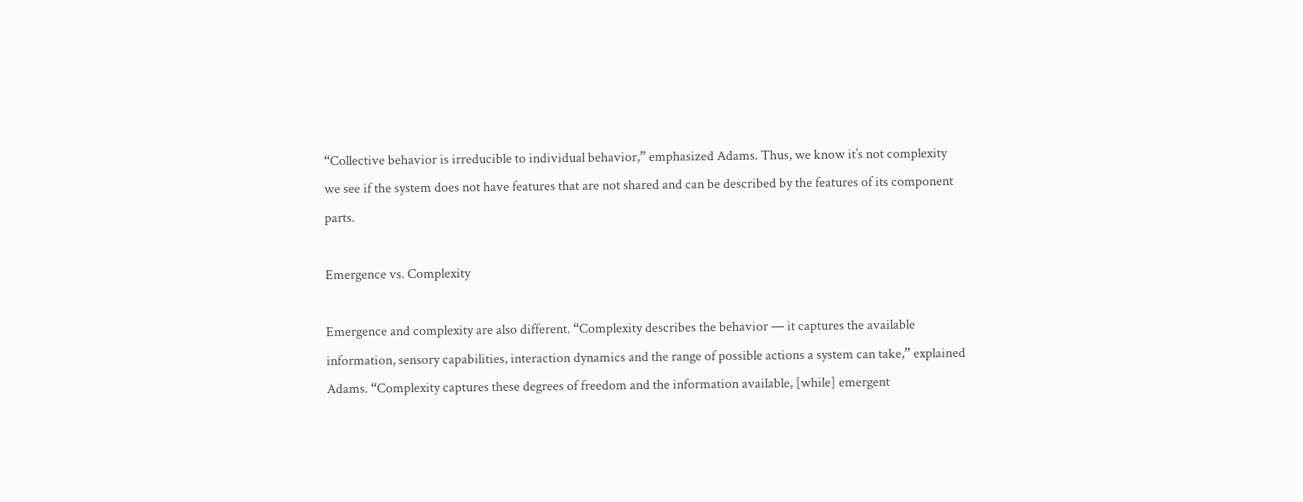“Collective behavior is irreducible to individual behavior,” emphasized Adams. Thus, we know it’s not complexity we see if the system does not have features that are not shared and can be described by the features of its component parts.

Emergence vs. Complexity

Emergence and complexity are also different. “Complexity describes the behavior — it captures the available information, sensory capabilities, interaction dynamics and the range of possible actions a system can take,” explained Adams. “Complexity captures these degrees of freedom and the information available, [while] emergent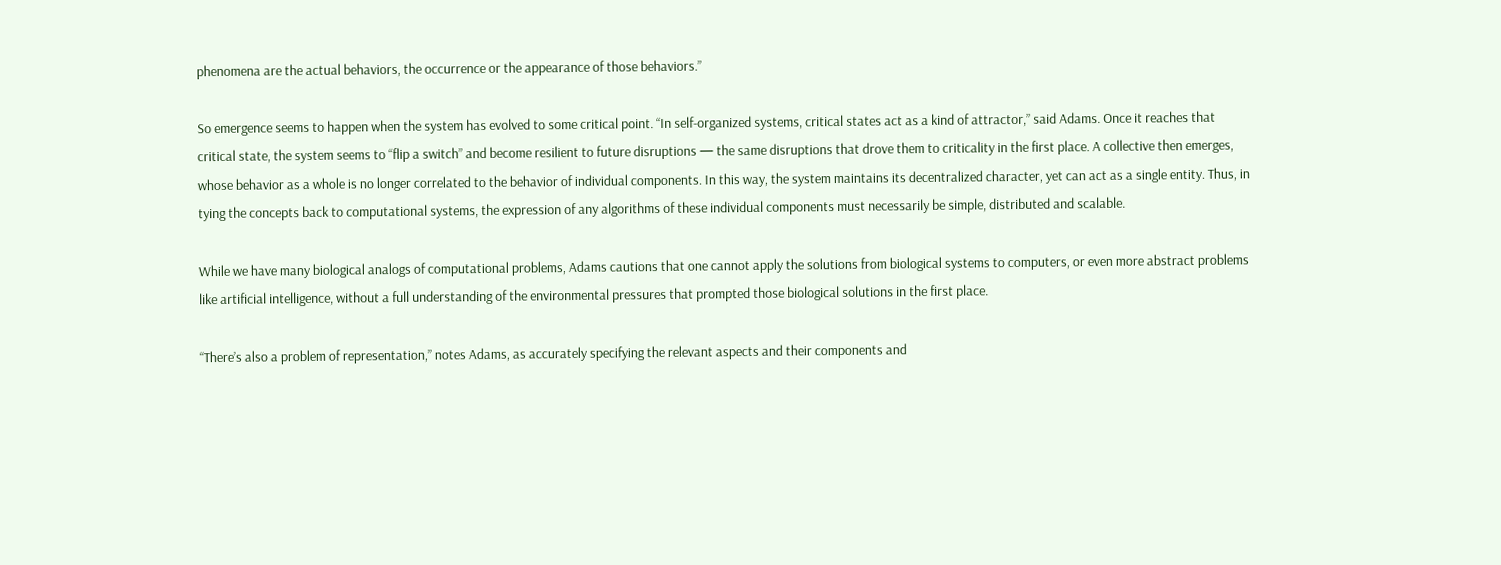phenomena are the actual behaviors, the occurrence or the appearance of those behaviors.”

So emergence seems to happen when the system has evolved to some critical point. “In self-organized systems, critical states act as a kind of attractor,” said Adams. Once it reaches that critical state, the system seems to “flip a switch” and become resilient to future disruptions — the same disruptions that drove them to criticality in the first place. A collective then emerges, whose behavior as a whole is no longer correlated to the behavior of individual components. In this way, the system maintains its decentralized character, yet can act as a single entity. Thus, in tying the concepts back to computational systems, the expression of any algorithms of these individual components must necessarily be simple, distributed and scalable.

While we have many biological analogs of computational problems, Adams cautions that one cannot apply the solutions from biological systems to computers, or even more abstract problems like artificial intelligence, without a full understanding of the environmental pressures that prompted those biological solutions in the first place.

“There’s also a problem of representation,” notes Adams, as accurately specifying the relevant aspects and their components and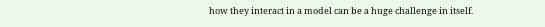how they interact in a model can be a huge challenge in itself.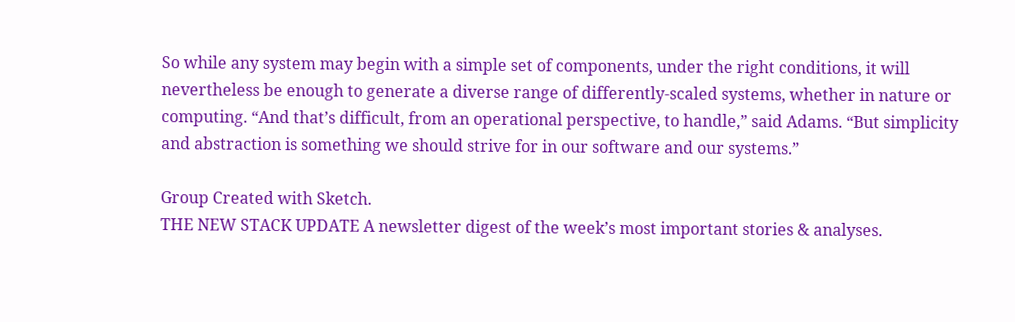So while any system may begin with a simple set of components, under the right conditions, it will nevertheless be enough to generate a diverse range of differently-scaled systems, whether in nature or computing. “And that’s difficult, from an operational perspective, to handle,” said Adams. “But simplicity and abstraction is something we should strive for in our software and our systems.”

Group Created with Sketch.
THE NEW STACK UPDATE A newsletter digest of the week’s most important stories & analyses.